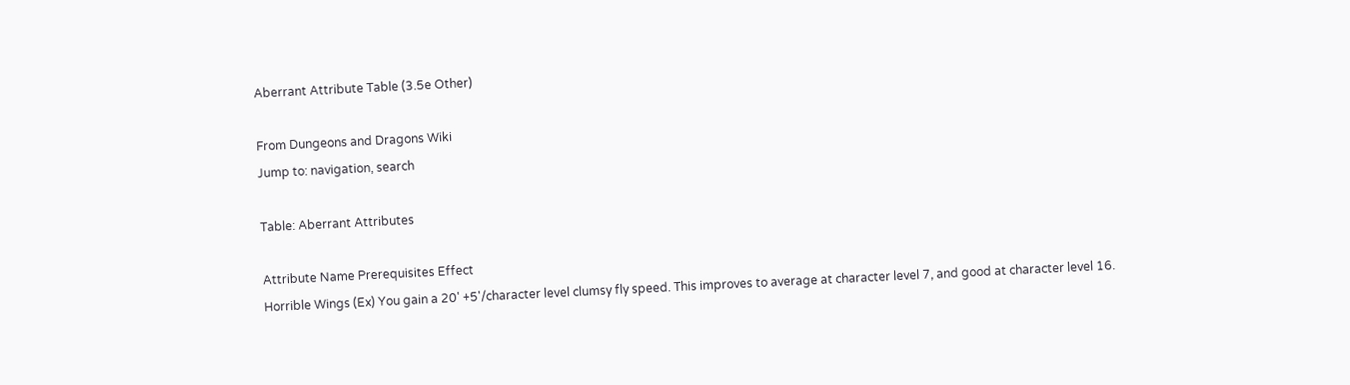Aberrant Attribute Table (3.5e Other)

From Dungeons and Dragons Wiki
Jump to: navigation, search

Table: Aberrant Attributes

Attribute Name Prerequisites Effect
Horrible Wings (Ex) You gain a 20' +5'/character level clumsy fly speed. This improves to average at character level 7, and good at character level 16.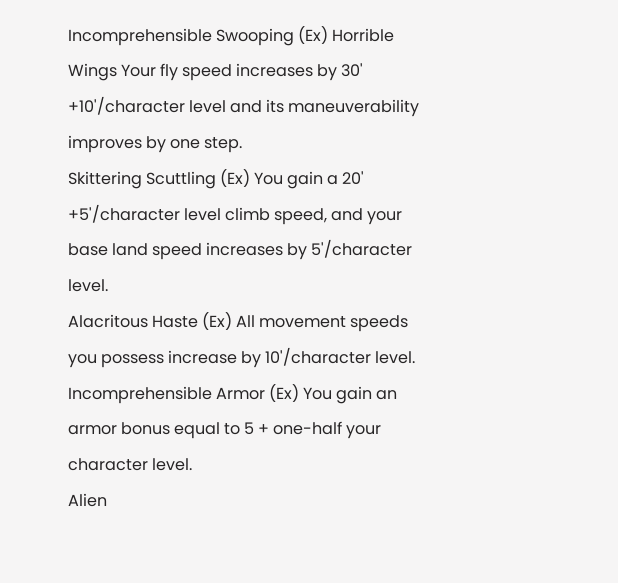Incomprehensible Swooping (Ex) Horrible Wings Your fly speed increases by 30' +10'/character level and its maneuverability improves by one step.
Skittering Scuttling (Ex) You gain a 20' +5'/character level climb speed, and your base land speed increases by 5'/character level.
Alacritous Haste (Ex) All movement speeds you possess increase by 10'/character level.
Incomprehensible Armor (Ex) You gain an armor bonus equal to 5 + one-half your character level.
Alien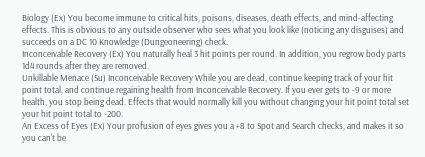Biology (Ex) You become immune to critical hits, poisons, diseases, death effects, and mind-affecting effects. This is obvious to any outside observer who sees what you look like (noticing any disguises) and succeeds on a DC 10 Knowledge (Dungeoneering) check.
Inconceivable Recovery (Ex) You naturally heal 3 hit points per round. In addition, you regrow body parts 1d4 rounds after they are removed.
Unkillable Menace (Su) Inconceivable Recovery While you are dead, continue keeping track of your hit point total, and continue regaining health from Inconceivable Recovery. If you ever gets to -9 or more health, you stop being dead. Effects that would normally kill you without changing your hit point total set your hit point total to -200.
An Excess of Eyes (Ex) Your profusion of eyes gives you a +8 to Spot and Search checks, and makes it so you can't be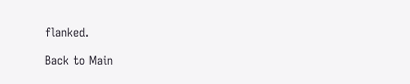flanked.

Back to Main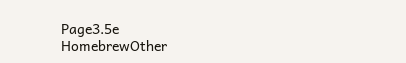Page3.5e HomebrewOther